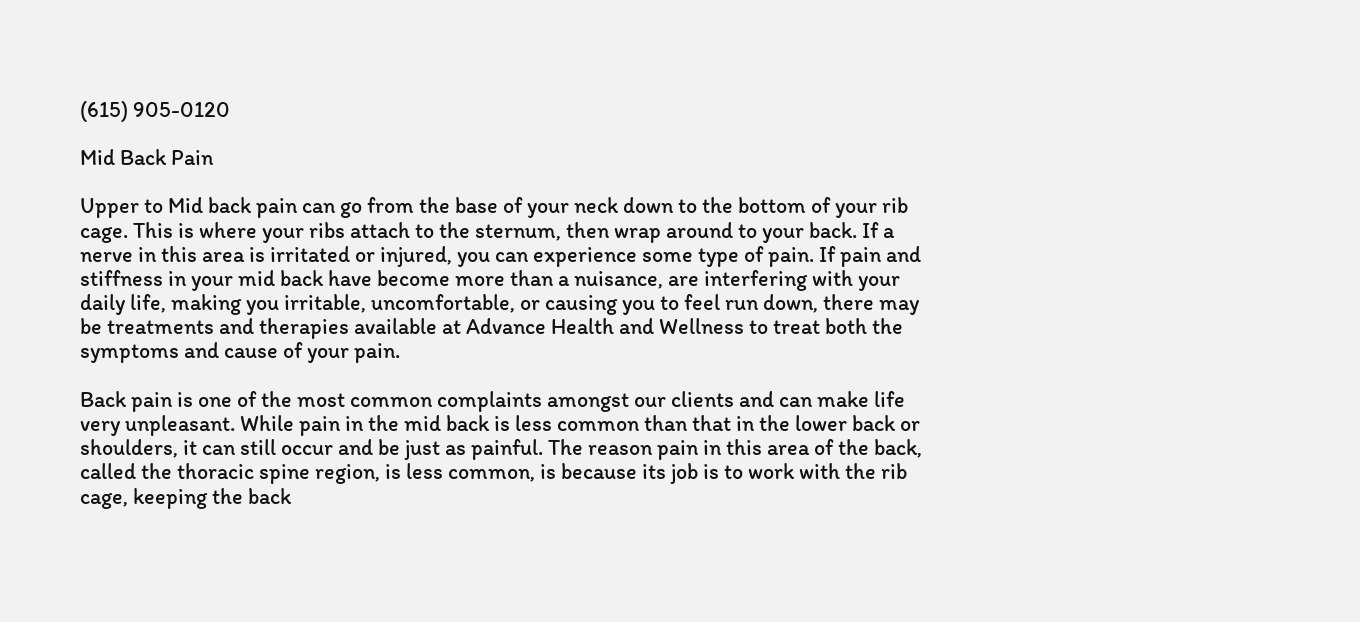(615) 905-0120

Mid Back Pain

Upper to Mid back pain can go from the base of your neck down to the bottom of your rib cage. This is where your ribs attach to the sternum, then wrap around to your back. If a nerve in this area is irritated or injured, you can experience some type of pain. If pain and stiffness in your mid back have become more than a nuisance, are interfering with your daily life, making you irritable, uncomfortable, or causing you to feel run down, there may be treatments and therapies available at Advance Health and Wellness to treat both the symptoms and cause of your pain.

Back pain is one of the most common complaints amongst our clients and can make life very unpleasant. While pain in the mid back is less common than that in the lower back or shoulders, it can still occur and be just as painful. The reason pain in this area of the back, called the thoracic spine region, is less common, is because its job is to work with the rib cage, keeping the back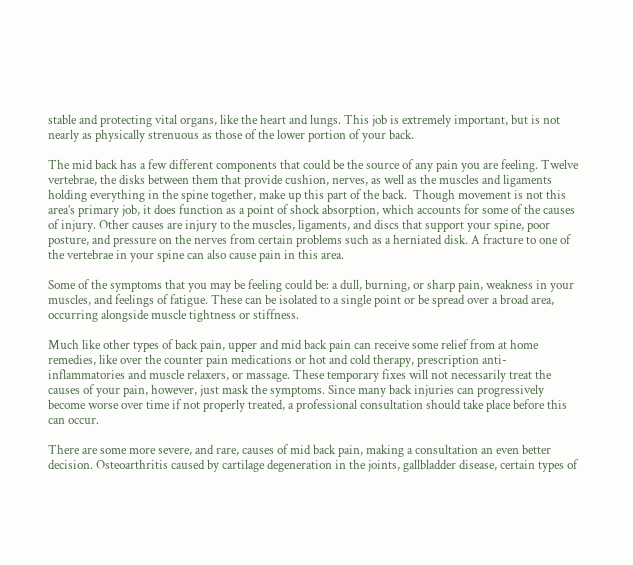stable and protecting vital organs, like the heart and lungs. This job is extremely important, but is not nearly as physically strenuous as those of the lower portion of your back.

The mid back has a few different components that could be the source of any pain you are feeling. Twelve vertebrae, the disks between them that provide cushion, nerves, as well as the muscles and ligaments holding everything in the spine together, make up this part of the back.  Though movement is not this area’s primary job, it does function as a point of shock absorption, which accounts for some of the causes of injury. Other causes are injury to the muscles, ligaments, and discs that support your spine, poor posture, and pressure on the nerves from certain problems such as a herniated disk. A fracture to one of the vertebrae in your spine can also cause pain in this area.

Some of the symptoms that you may be feeling could be: a dull, burning, or sharp pain, weakness in your muscles, and feelings of fatigue. These can be isolated to a single point or be spread over a broad area, occurring alongside muscle tightness or stiffness.

Much like other types of back pain, upper and mid back pain can receive some relief from at home remedies, like over the counter pain medications or hot and cold therapy, prescription anti-inflammatories and muscle relaxers, or massage. These temporary fixes will not necessarily treat the causes of your pain, however, just mask the symptoms. Since many back injuries can progressively become worse over time if not properly treated, a professional consultation should take place before this can occur.

There are some more severe, and rare, causes of mid back pain, making a consultation an even better decision. Osteoarthritis caused by cartilage degeneration in the joints, gallbladder disease, certain types of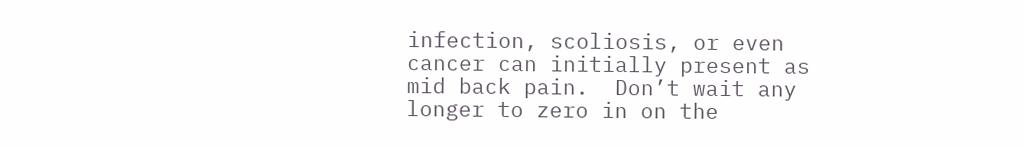infection, scoliosis, or even cancer can initially present as mid back pain.  Don’t wait any longer to zero in on the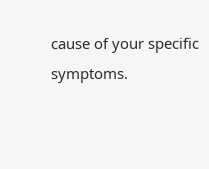cause of your specific symptoms.